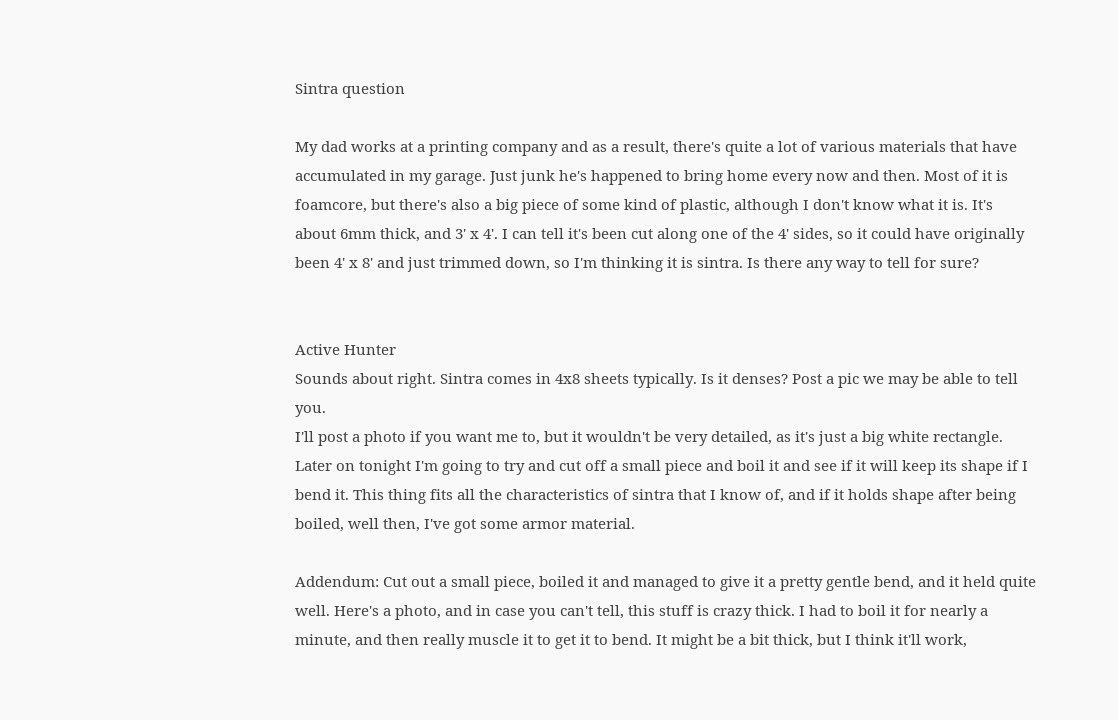Sintra question

My dad works at a printing company and as a result, there's quite a lot of various materials that have accumulated in my garage. Just junk he's happened to bring home every now and then. Most of it is foamcore, but there's also a big piece of some kind of plastic, although I don't know what it is. It's about 6mm thick, and 3' x 4'. I can tell it's been cut along one of the 4' sides, so it could have originally been 4' x 8' and just trimmed down, so I'm thinking it is sintra. Is there any way to tell for sure?


Active Hunter
Sounds about right. Sintra comes in 4x8 sheets typically. Is it denses? Post a pic we may be able to tell you.
I'll post a photo if you want me to, but it wouldn't be very detailed, as it's just a big white rectangle. Later on tonight I'm going to try and cut off a small piece and boil it and see if it will keep its shape if I bend it. This thing fits all the characteristics of sintra that I know of, and if it holds shape after being boiled, well then, I've got some armor material.

Addendum: Cut out a small piece, boiled it and managed to give it a pretty gentle bend, and it held quite well. Here's a photo, and in case you can't tell, this stuff is crazy thick. I had to boil it for nearly a minute, and then really muscle it to get it to bend. It might be a bit thick, but I think it'll work,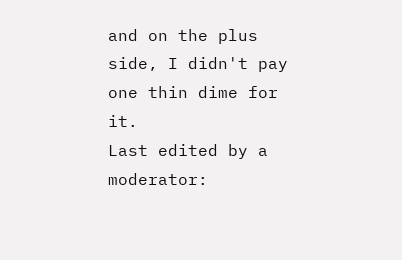and on the plus side, I didn't pay one thin dime for it.
Last edited by a moderator: